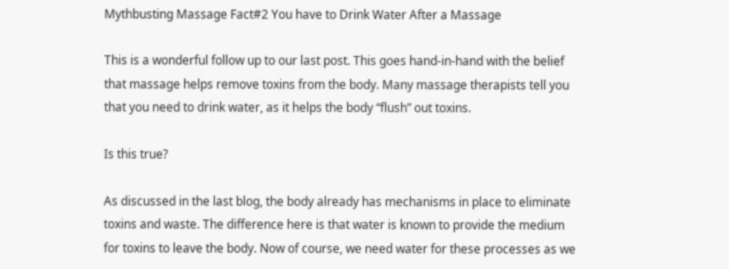Mythbusting Massage Fact#2 You have to Drink Water After a Massage

This is a wonderful follow up to our last post. This goes hand-in-hand with the belief that massage helps remove toxins from the body. Many massage therapists tell you that you need to drink water, as it helps the body “flush” out toxins.

Is this true?

As discussed in the last blog, the body already has mechanisms in place to eliminate toxins and waste. The difference here is that water is known to provide the medium for toxins to leave the body. Now of course, we need water for these processes as we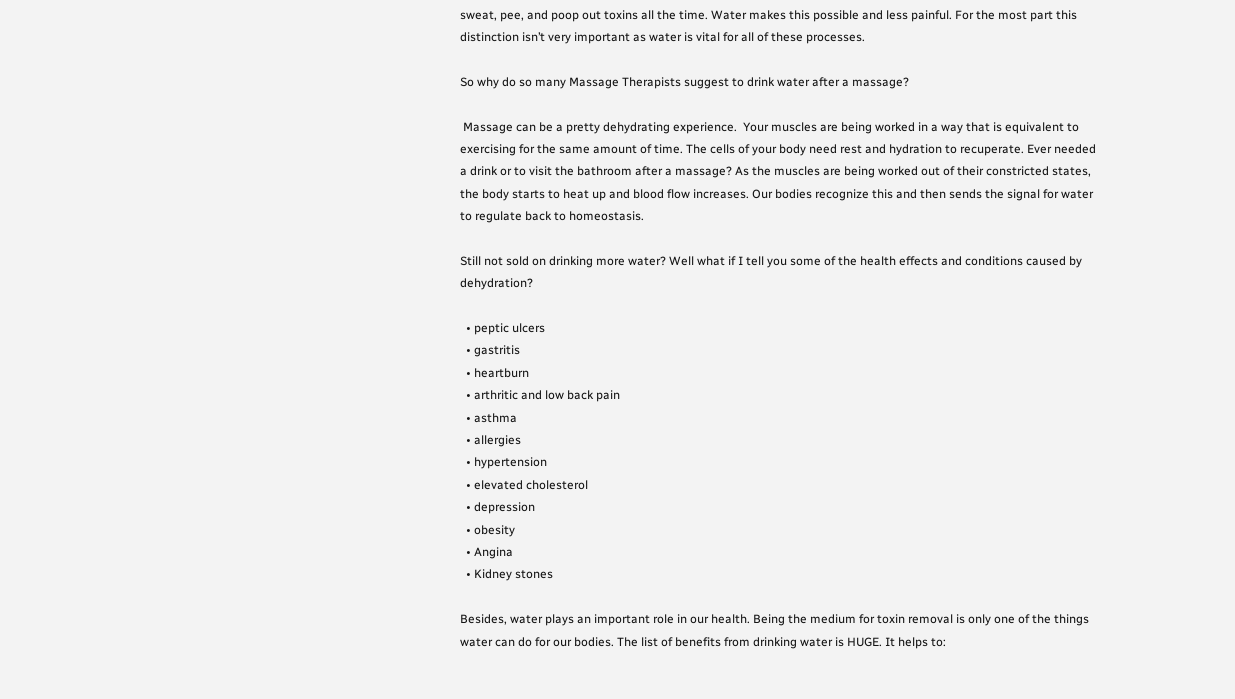sweat, pee, and poop out toxins all the time. Water makes this possible and less painful. For the most part this distinction isn’t very important as water is vital for all of these processes.

So why do so many Massage Therapists suggest to drink water after a massage?

 Massage can be a pretty dehydrating experience.  Your muscles are being worked in a way that is equivalent to exercising for the same amount of time. The cells of your body need rest and hydration to recuperate. Ever needed a drink or to visit the bathroom after a massage? As the muscles are being worked out of their constricted states, the body starts to heat up and blood flow increases. Our bodies recognize this and then sends the signal for water to regulate back to homeostasis.

Still not sold on drinking more water? Well what if I tell you some of the health effects and conditions caused by dehydration?

  • peptic ulcers
  • gastritis
  • heartburn
  • arthritic and low back pain
  • asthma
  • allergies
  • hypertension
  • elevated cholesterol
  • depression
  • obesity
  • Angina
  • Kidney stones

Besides, water plays an important role in our health. Being the medium for toxin removal is only one of the things water can do for our bodies. The list of benefits from drinking water is HUGE. It helps to: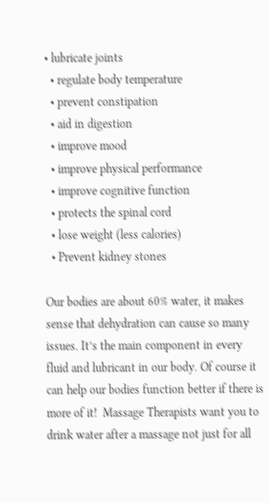• lubricate joints
  • regulate body temperature
  • prevent constipation
  • aid in digestion
  • improve mood
  • improve physical performance
  • improve cognitive function
  • protects the spinal cord
  • lose weight (less calories)
  • Prevent kidney stones

Our bodies are about 60% water, it makes sense that dehydration can cause so many issues. It’s the main component in every fluid and lubricant in our body. Of course it can help our bodies function better if there is more of it!  Massage Therapists want you to drink water after a massage not just for all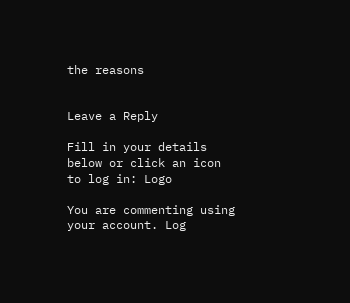the reasons


Leave a Reply

Fill in your details below or click an icon to log in: Logo

You are commenting using your account. Log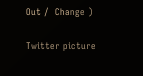Out /  Change )

Twitter picture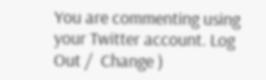You are commenting using your Twitter account. Log Out /  Change )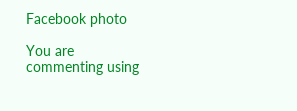Facebook photo

You are commenting using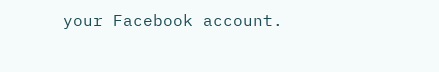your Facebook account.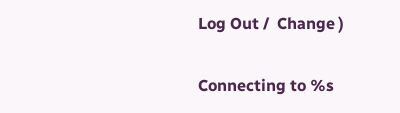Log Out /  Change )

Connecting to %s